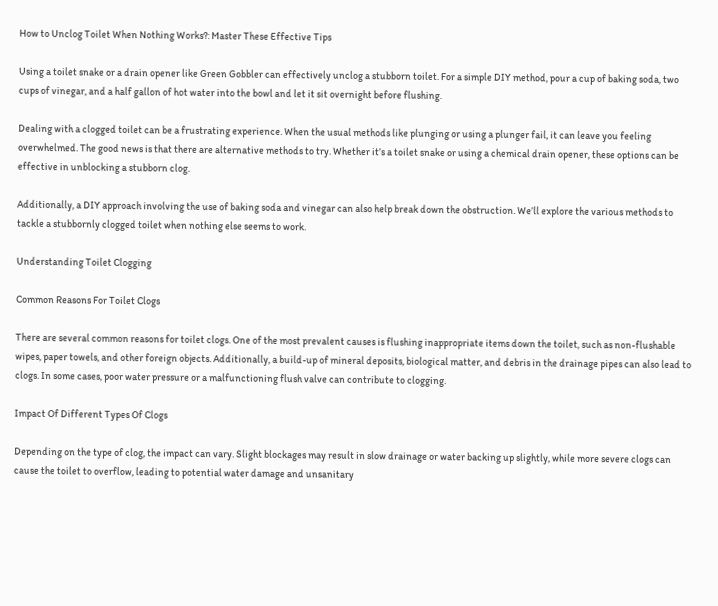How to Unclog Toilet When Nothing Works?: Master These Effective Tips

Using a toilet snake or a drain opener like Green Gobbler can effectively unclog a stubborn toilet. For a simple DIY method, pour a cup of baking soda, two cups of vinegar, and a half gallon of hot water into the bowl and let it sit overnight before flushing.

Dealing with a clogged toilet can be a frustrating experience. When the usual methods like plunging or using a plunger fail, it can leave you feeling overwhelmed. The good news is that there are alternative methods to try. Whether it’s a toilet snake or using a chemical drain opener, these options can be effective in unblocking a stubborn clog.

Additionally, a DIY approach involving the use of baking soda and vinegar can also help break down the obstruction. We’ll explore the various methods to tackle a stubbornly clogged toilet when nothing else seems to work.

Understanding Toilet Clogging

Common Reasons For Toilet Clogs

There are several common reasons for toilet clogs. One of the most prevalent causes is flushing inappropriate items down the toilet, such as non-flushable wipes, paper towels, and other foreign objects. Additionally, a build-up of mineral deposits, biological matter, and debris in the drainage pipes can also lead to clogs. In some cases, poor water pressure or a malfunctioning flush valve can contribute to clogging.

Impact Of Different Types Of Clogs

Depending on the type of clog, the impact can vary. Slight blockages may result in slow drainage or water backing up slightly, while more severe clogs can cause the toilet to overflow, leading to potential water damage and unsanitary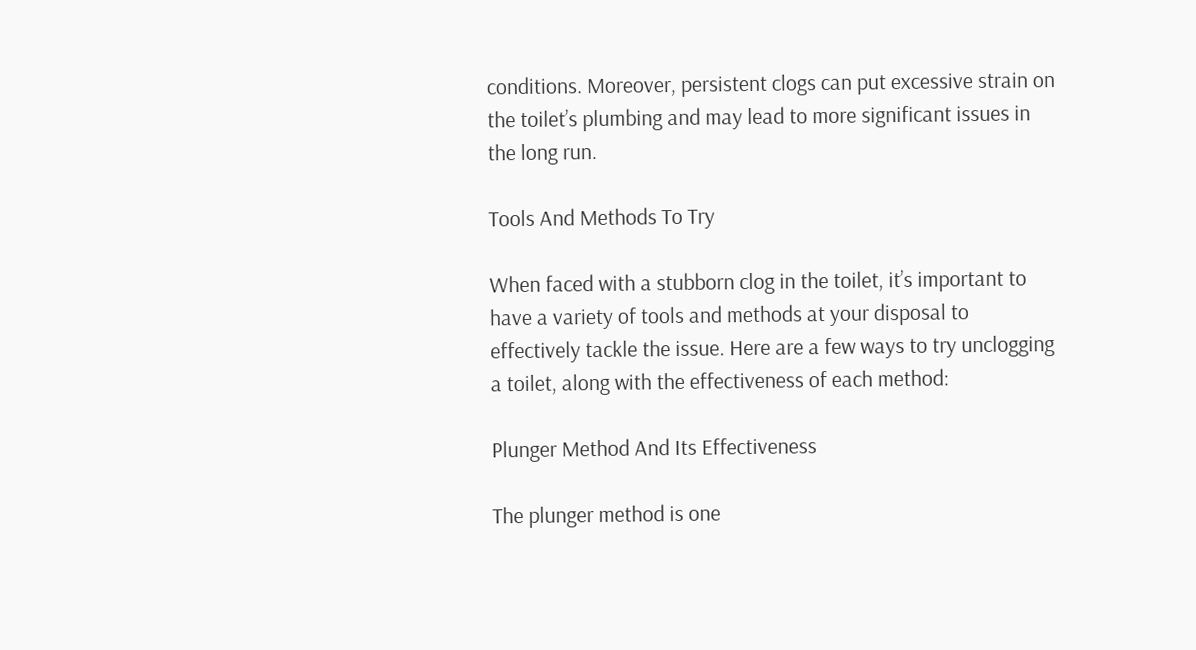conditions. Moreover, persistent clogs can put excessive strain on the toilet’s plumbing and may lead to more significant issues in the long run.

Tools And Methods To Try

When faced with a stubborn clog in the toilet, it’s important to have a variety of tools and methods at your disposal to effectively tackle the issue. Here are a few ways to try unclogging a toilet, along with the effectiveness of each method:

Plunger Method And Its Effectiveness

The plunger method is one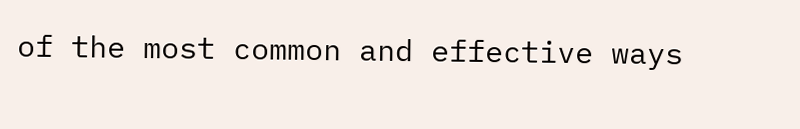of the most common and effective ways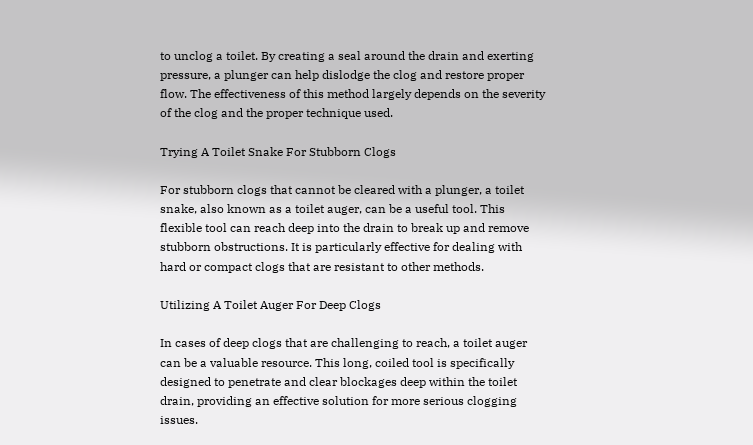to unclog a toilet. By creating a seal around the drain and exerting pressure, a plunger can help dislodge the clog and restore proper flow. The effectiveness of this method largely depends on the severity of the clog and the proper technique used.

Trying A Toilet Snake For Stubborn Clogs

For stubborn clogs that cannot be cleared with a plunger, a toilet snake, also known as a toilet auger, can be a useful tool. This flexible tool can reach deep into the drain to break up and remove stubborn obstructions. It is particularly effective for dealing with hard or compact clogs that are resistant to other methods.

Utilizing A Toilet Auger For Deep Clogs

In cases of deep clogs that are challenging to reach, a toilet auger can be a valuable resource. This long, coiled tool is specifically designed to penetrate and clear blockages deep within the toilet drain, providing an effective solution for more serious clogging issues.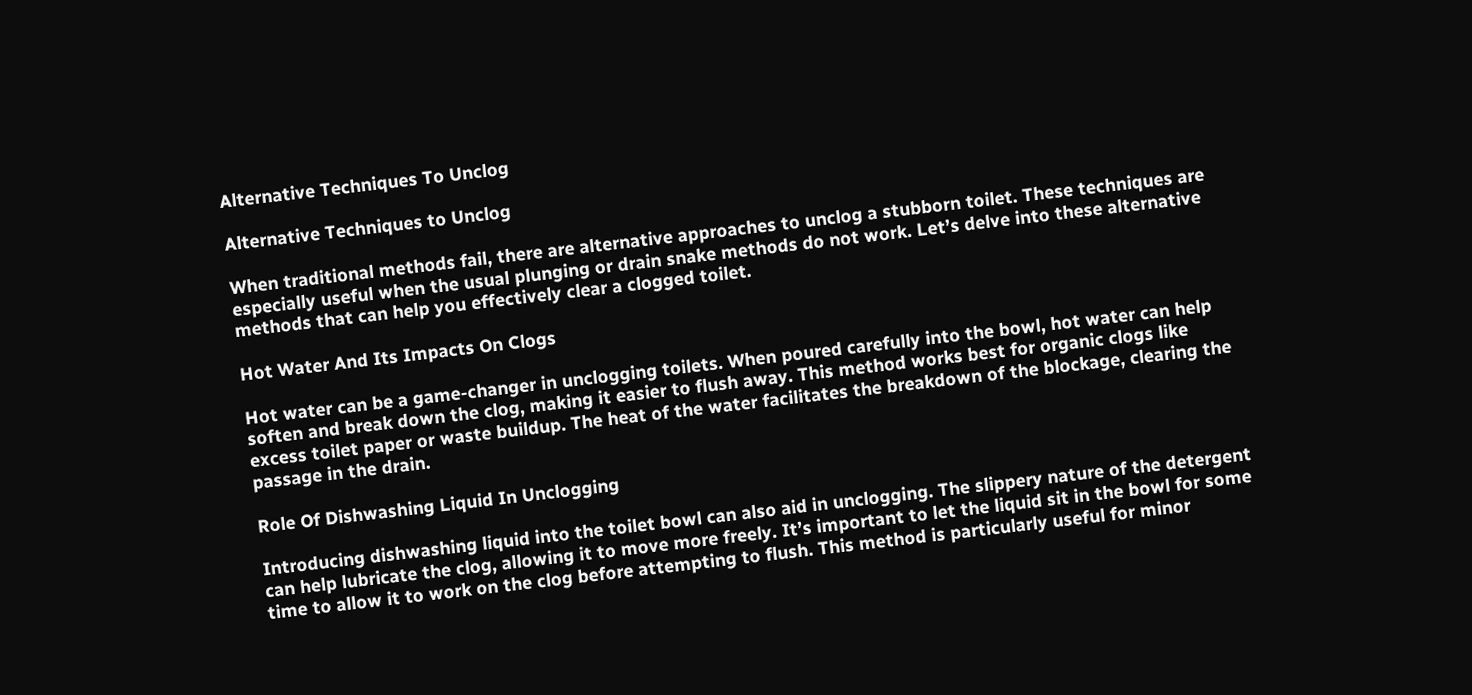Alternative Techniques To Unclog

Alternative Techniques to Unclog

When traditional methods fail, there are alternative approaches to unclog a stubborn toilet. These techniques are especially useful when the usual plunging or drain snake methods do not work. Let’s delve into these alternative methods that can help you effectively clear a clogged toilet.

Hot Water And Its Impacts On Clogs

Hot water can be a game-changer in unclogging toilets. When poured carefully into the bowl, hot water can help soften and break down the clog, making it easier to flush away. This method works best for organic clogs like excess toilet paper or waste buildup. The heat of the water facilitates the breakdown of the blockage, clearing the passage in the drain.

Role Of Dishwashing Liquid In Unclogging

Introducing dishwashing liquid into the toilet bowl can also aid in unclogging. The slippery nature of the detergent can help lubricate the clog, allowing it to move more freely. It’s important to let the liquid sit in the bowl for some time to allow it to work on the clog before attempting to flush. This method is particularly useful for minor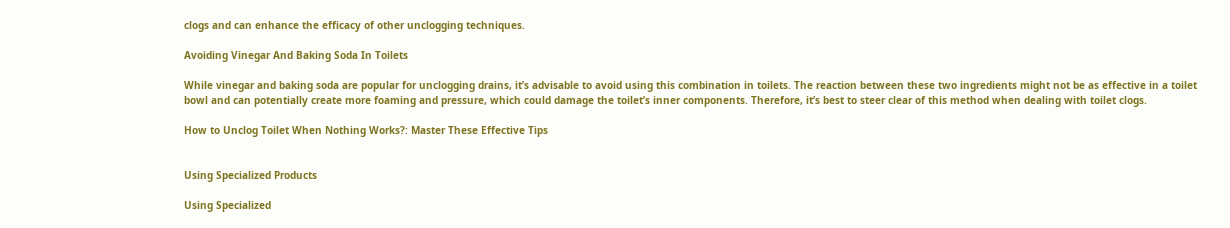clogs and can enhance the efficacy of other unclogging techniques.

Avoiding Vinegar And Baking Soda In Toilets

While vinegar and baking soda are popular for unclogging drains, it’s advisable to avoid using this combination in toilets. The reaction between these two ingredients might not be as effective in a toilet bowl and can potentially create more foaming and pressure, which could damage the toilet’s inner components. Therefore, it’s best to steer clear of this method when dealing with toilet clogs.

How to Unclog Toilet When Nothing Works?: Master These Effective Tips


Using Specialized Products

Using Specialized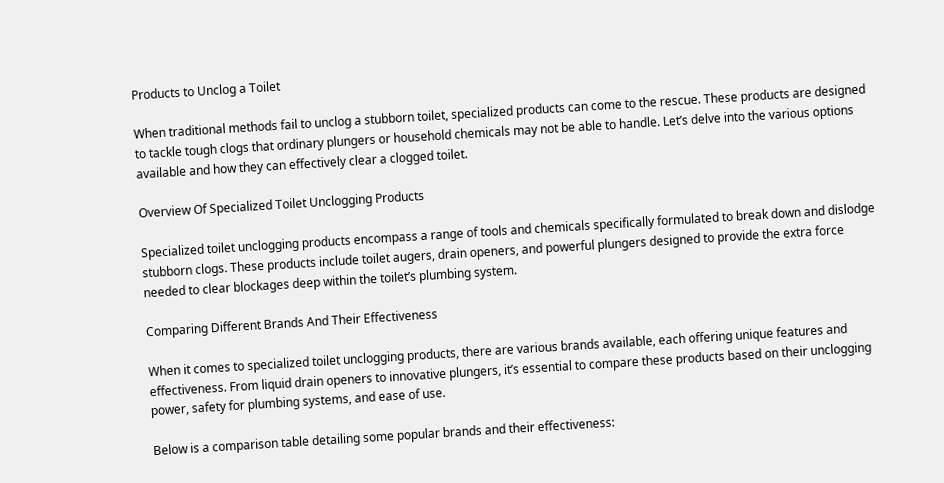Products to Unclog a Toilet

When traditional methods fail to unclog a stubborn toilet, specialized products can come to the rescue. These products are designed to tackle tough clogs that ordinary plungers or household chemicals may not be able to handle. Let’s delve into the various options available and how they can effectively clear a clogged toilet.

Overview Of Specialized Toilet Unclogging Products

Specialized toilet unclogging products encompass a range of tools and chemicals specifically formulated to break down and dislodge stubborn clogs. These products include toilet augers, drain openers, and powerful plungers designed to provide the extra force needed to clear blockages deep within the toilet’s plumbing system.

Comparing Different Brands And Their Effectiveness

When it comes to specialized toilet unclogging products, there are various brands available, each offering unique features and effectiveness. From liquid drain openers to innovative plungers, it’s essential to compare these products based on their unclogging power, safety for plumbing systems, and ease of use.

Below is a comparison table detailing some popular brands and their effectiveness: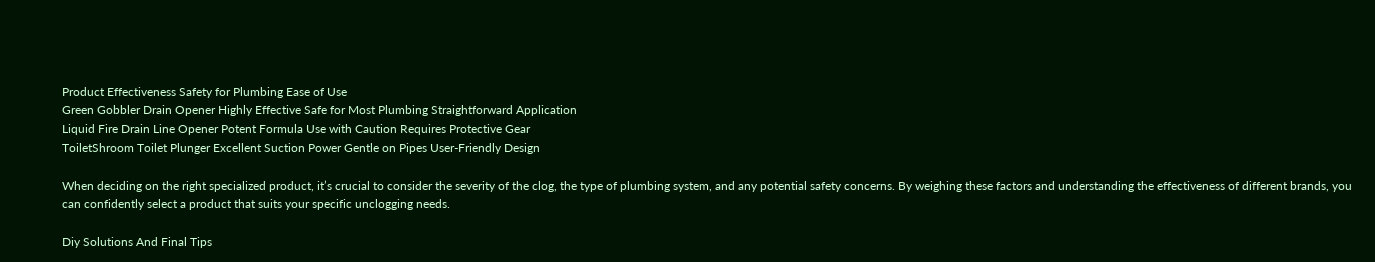Product Effectiveness Safety for Plumbing Ease of Use
Green Gobbler Drain Opener Highly Effective Safe for Most Plumbing Straightforward Application
Liquid Fire Drain Line Opener Potent Formula Use with Caution Requires Protective Gear
ToiletShroom Toilet Plunger Excellent Suction Power Gentle on Pipes User-Friendly Design

When deciding on the right specialized product, it’s crucial to consider the severity of the clog, the type of plumbing system, and any potential safety concerns. By weighing these factors and understanding the effectiveness of different brands, you can confidently select a product that suits your specific unclogging needs.

Diy Solutions And Final Tips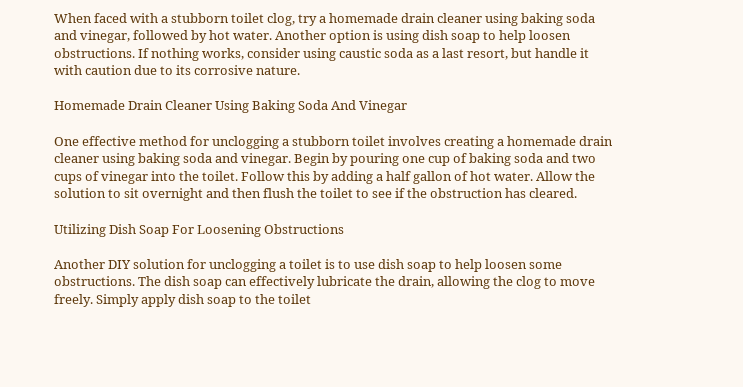When faced with a stubborn toilet clog, try a homemade drain cleaner using baking soda and vinegar, followed by hot water. Another option is using dish soap to help loosen obstructions. If nothing works, consider using caustic soda as a last resort, but handle it with caution due to its corrosive nature.

Homemade Drain Cleaner Using Baking Soda And Vinegar

One effective method for unclogging a stubborn toilet involves creating a homemade drain cleaner using baking soda and vinegar. Begin by pouring one cup of baking soda and two cups of vinegar into the toilet. Follow this by adding a half gallon of hot water. Allow the solution to sit overnight and then flush the toilet to see if the obstruction has cleared.

Utilizing Dish Soap For Loosening Obstructions

Another DIY solution for unclogging a toilet is to use dish soap to help loosen some obstructions. The dish soap can effectively lubricate the drain, allowing the clog to move freely. Simply apply dish soap to the toilet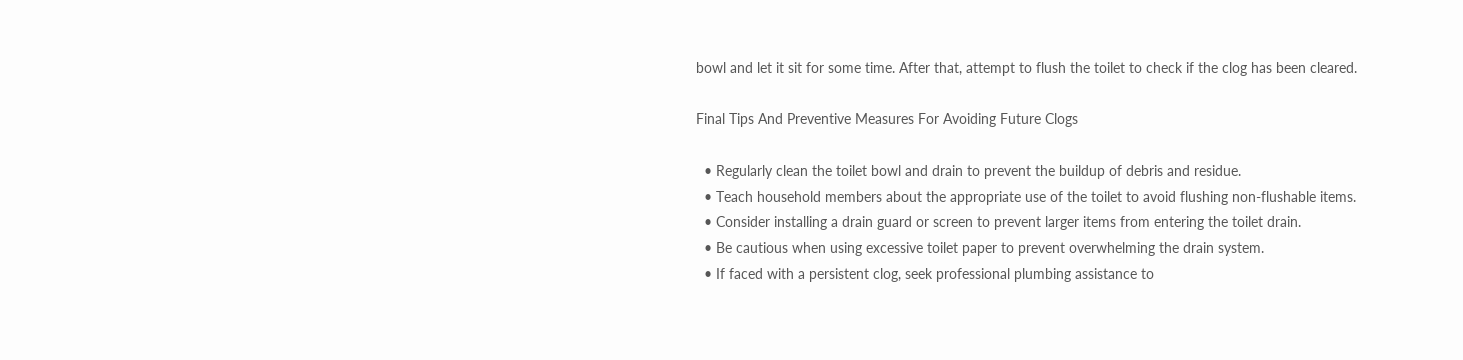bowl and let it sit for some time. After that, attempt to flush the toilet to check if the clog has been cleared.

Final Tips And Preventive Measures For Avoiding Future Clogs

  • Regularly clean the toilet bowl and drain to prevent the buildup of debris and residue.
  • Teach household members about the appropriate use of the toilet to avoid flushing non-flushable items.
  • Consider installing a drain guard or screen to prevent larger items from entering the toilet drain.
  • Be cautious when using excessive toilet paper to prevent overwhelming the drain system.
  • If faced with a persistent clog, seek professional plumbing assistance to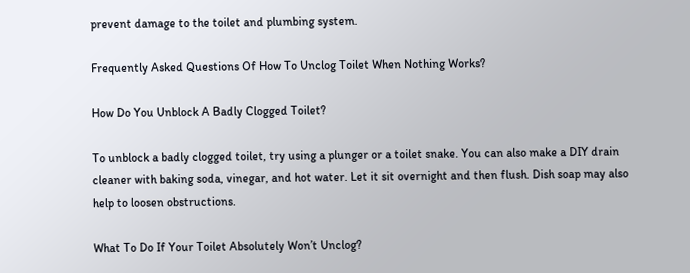prevent damage to the toilet and plumbing system.

Frequently Asked Questions Of How To Unclog Toilet When Nothing Works?

How Do You Unblock A Badly Clogged Toilet?

To unblock a badly clogged toilet, try using a plunger or a toilet snake. You can also make a DIY drain cleaner with baking soda, vinegar, and hot water. Let it sit overnight and then flush. Dish soap may also help to loosen obstructions.

What To Do If Your Toilet Absolutely Won’t Unclog?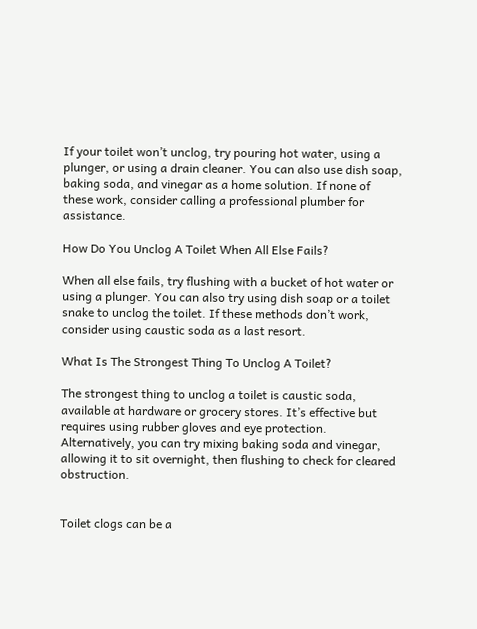If your toilet won’t unclog, try pouring hot water, using a plunger, or using a drain cleaner. You can also use dish soap, baking soda, and vinegar as a home solution. If none of these work, consider calling a professional plumber for assistance.

How Do You Unclog A Toilet When All Else Fails?

When all else fails, try flushing with a bucket of hot water or using a plunger. You can also try using dish soap or a toilet snake to unclog the toilet. If these methods don’t work, consider using caustic soda as a last resort.

What Is The Strongest Thing To Unclog A Toilet?

The strongest thing to unclog a toilet is caustic soda, available at hardware or grocery stores. It’s effective but requires using rubber gloves and eye protection. Alternatively, you can try mixing baking soda and vinegar, allowing it to sit overnight, then flushing to check for cleared obstruction.


Toilet clogs can be a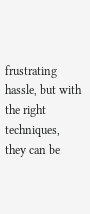frustrating hassle, but with the right techniques, they can be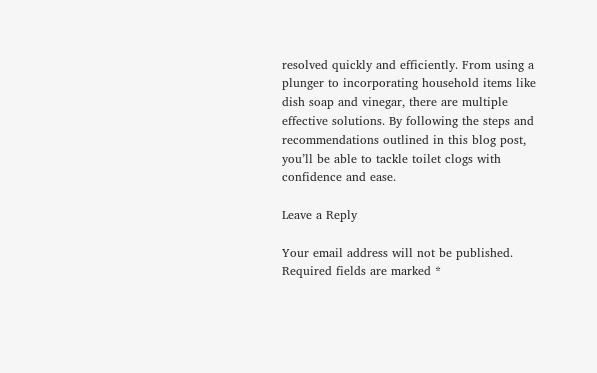resolved quickly and efficiently. From using a plunger to incorporating household items like dish soap and vinegar, there are multiple effective solutions. By following the steps and recommendations outlined in this blog post, you’ll be able to tackle toilet clogs with confidence and ease.

Leave a Reply

Your email address will not be published. Required fields are marked *